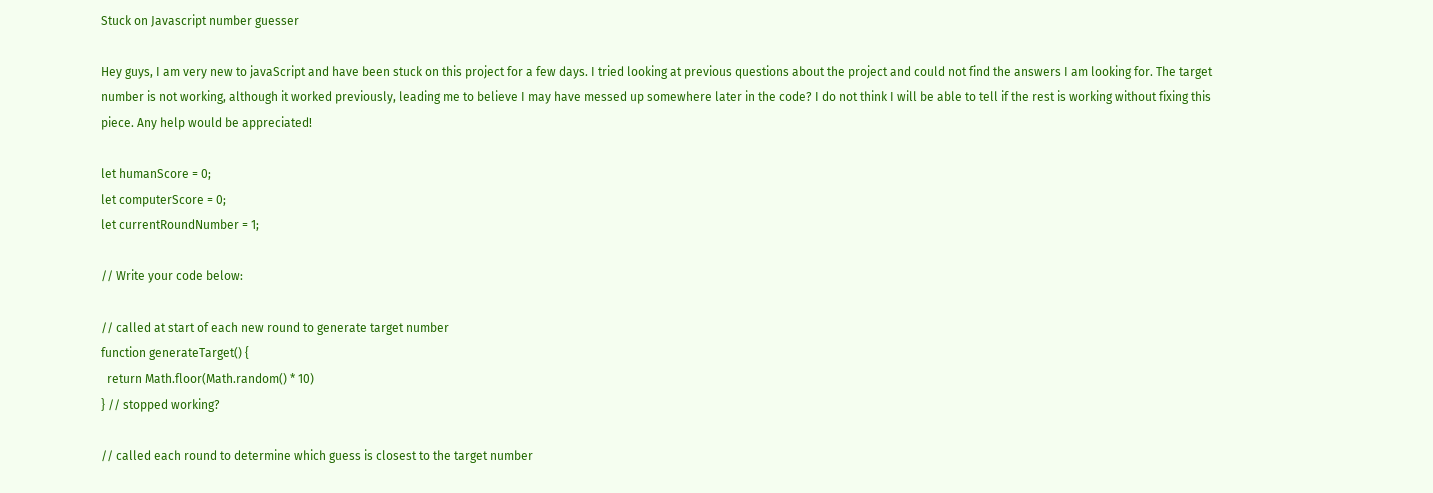Stuck on Javascript number guesser

Hey guys, I am very new to javaScript and have been stuck on this project for a few days. I tried looking at previous questions about the project and could not find the answers I am looking for. The target number is not working, although it worked previously, leading me to believe I may have messed up somewhere later in the code? I do not think I will be able to tell if the rest is working without fixing this piece. Any help would be appreciated!

let humanScore = 0;
let computerScore = 0;
let currentRoundNumber = 1;

// Write your code below:

// called at start of each new round to generate target number
function generateTarget() {
  return Math.floor(Math.random() * 10)
} // stopped working?

// called each round to determine which guess is closest to the target number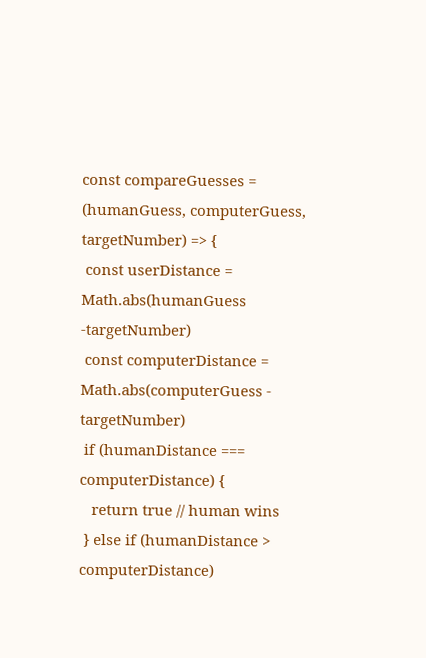const compareGuesses = (humanGuess, computerGuess, targetNumber) => {
 const userDistance = Math.abs(humanGuess -targetNumber)
 const computerDistance = Math.abs(computerGuess - targetNumber)
 if (humanDistance === computerDistance) {
   return true // human wins
 } else if (humanDistance > computerDistance)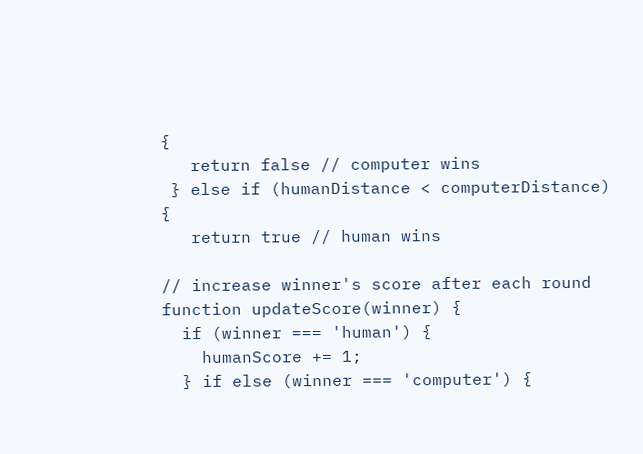{
   return false // computer wins
 } else if (humanDistance < computerDistance) {
   return true // human wins

// increase winner's score after each round
function updateScore(winner) {
  if (winner === 'human') {
    humanScore += 1;
  } if else (winner === 'computer') {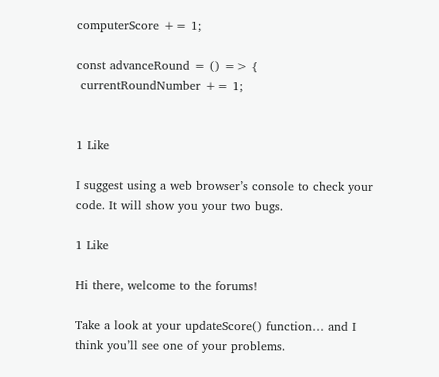computerScore += 1;

const advanceRound = () => {
 currentRoundNumber += 1;


1 Like

I suggest using a web browser’s console to check your code. It will show you your two bugs.

1 Like

Hi there, welcome to the forums!

Take a look at your updateScore() function… and I think you’ll see one of your problems.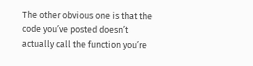The other obvious one is that the code you’ve posted doesn’t actually call the function you’re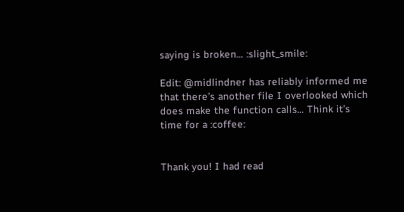saying is broken… :slight_smile:

Edit: @midlindner has reliably informed me that there’s another file I overlooked which does make the function calls… Think it’s time for a :coffee:


Thank you! I had read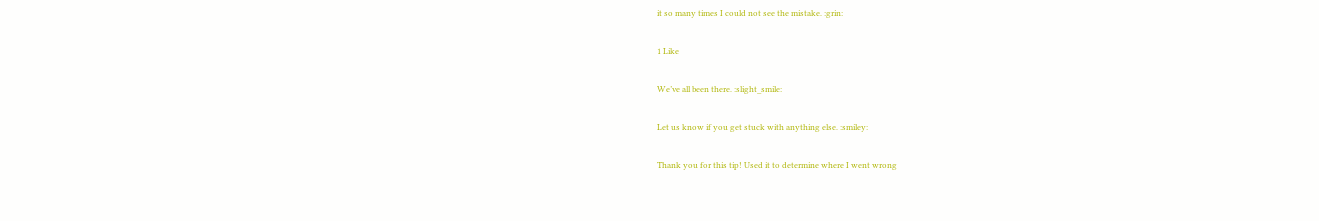it so many times I could not see the mistake. :grin:

1 Like

We’ve all been there. :slight_smile:

Let us know if you get stuck with anything else. :smiley:

Thank you for this tip! Used it to determine where I went wrong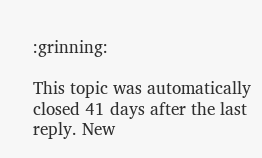:grinning:

This topic was automatically closed 41 days after the last reply. New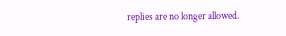replies are no longer allowed.